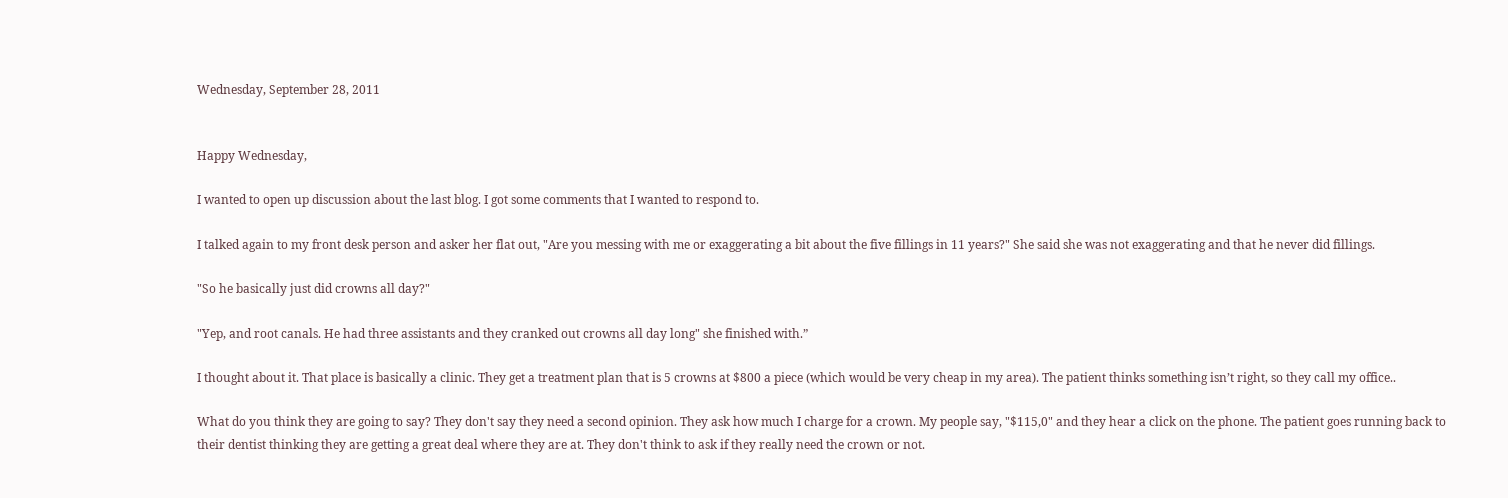Wednesday, September 28, 2011


Happy Wednesday,

I wanted to open up discussion about the last blog. I got some comments that I wanted to respond to.

I talked again to my front desk person and asker her flat out, "Are you messing with me or exaggerating a bit about the five fillings in 11 years?" She said she was not exaggerating and that he never did fillings.

"So he basically just did crowns all day?"

"Yep, and root canals. He had three assistants and they cranked out crowns all day long" she finished with.”

I thought about it. That place is basically a clinic. They get a treatment plan that is 5 crowns at $800 a piece (which would be very cheap in my area). The patient thinks something isn’t right, so they call my office..

What do you think they are going to say? They don't say they need a second opinion. They ask how much I charge for a crown. My people say, "$115,0" and they hear a click on the phone. The patient goes running back to their dentist thinking they are getting a great deal where they are at. They don't think to ask if they really need the crown or not.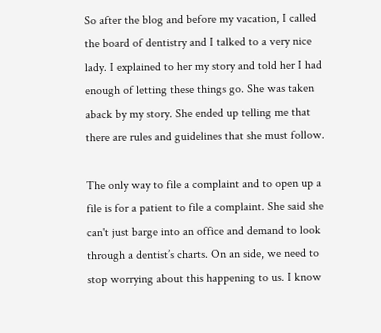So after the blog and before my vacation, I called the board of dentistry and I talked to a very nice lady. I explained to her my story and told her I had enough of letting these things go. She was taken aback by my story. She ended up telling me that there are rules and guidelines that she must follow.

The only way to file a complaint and to open up a file is for a patient to file a complaint. She said she can't just barge into an office and demand to look through a dentist’s charts. On an side, we need to stop worrying about this happening to us. I know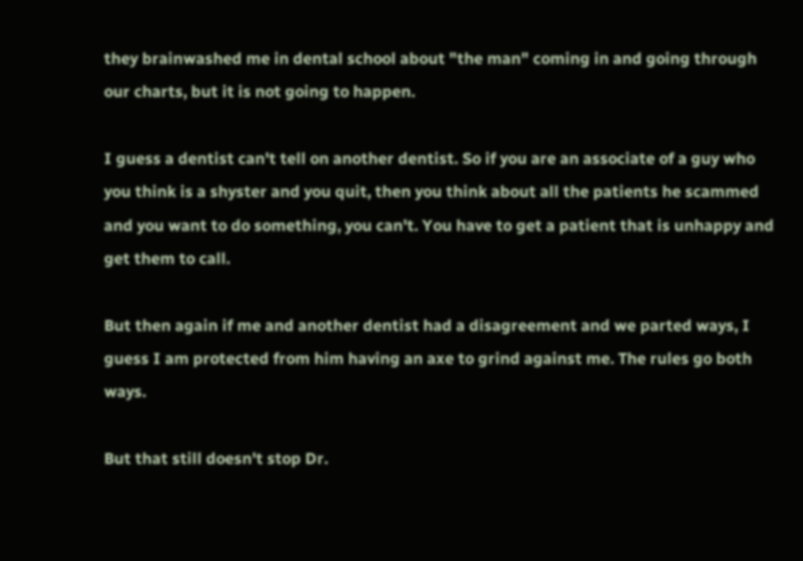they brainwashed me in dental school about "the man" coming in and going through our charts, but it is not going to happen.

I guess a dentist can't tell on another dentist. So if you are an associate of a guy who you think is a shyster and you quit, then you think about all the patients he scammed and you want to do something, you can't. You have to get a patient that is unhappy and get them to call.

But then again if me and another dentist had a disagreement and we parted ways, I guess I am protected from him having an axe to grind against me. The rules go both ways.

But that still doesn't stop Dr.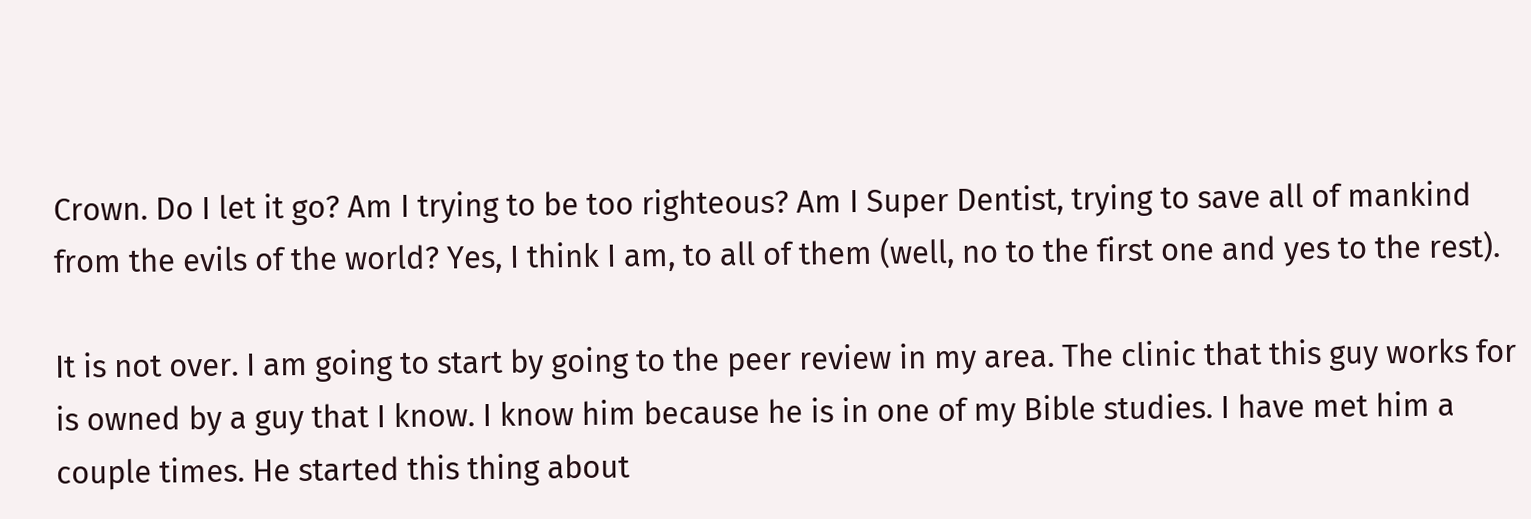Crown. Do I let it go? Am I trying to be too righteous? Am I Super Dentist, trying to save all of mankind from the evils of the world? Yes, I think I am, to all of them (well, no to the first one and yes to the rest).

It is not over. I am going to start by going to the peer review in my area. The clinic that this guy works for is owned by a guy that I know. I know him because he is in one of my Bible studies. I have met him a couple times. He started this thing about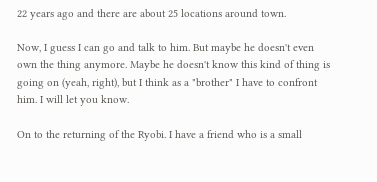22 years ago and there are about 25 locations around town.

Now, I guess I can go and talk to him. But maybe he doesn't even own the thing anymore. Maybe he doesn't know this kind of thing is going on (yeah, right), but I think as a "brother" I have to confront him. I will let you know.

On to the returning of the Ryobi. I have a friend who is a small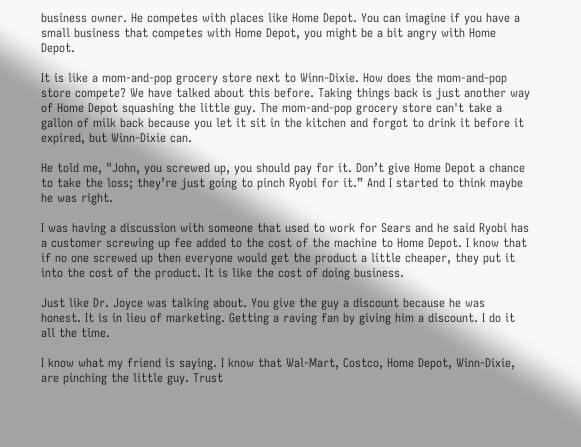business owner. He competes with places like Home Depot. You can imagine if you have a small business that competes with Home Depot, you might be a bit angry with Home Depot.

It is like a mom-and-pop grocery store next to Winn-Dixie. How does the mom-and-pop store compete? We have talked about this before. Taking things back is just another way of Home Depot squashing the little guy. The mom-and-pop grocery store can't take a gallon of milk back because you let it sit in the kitchen and forgot to drink it before it expired, but Winn-Dixie can.

He told me, "John, you screwed up, you should pay for it. Don’t give Home Depot a chance to take the loss; they’re just going to pinch Ryobi for it.” And I started to think maybe he was right.

I was having a discussion with someone that used to work for Sears and he said Ryobi has a customer screwing up fee added to the cost of the machine to Home Depot. I know that if no one screwed up then everyone would get the product a little cheaper, they put it into the cost of the product. It is like the cost of doing business.

Just like Dr. Joyce was talking about. You give the guy a discount because he was
honest. It is in lieu of marketing. Getting a raving fan by giving him a discount. I do it all the time.

I know what my friend is saying. I know that Wal-Mart, Costco, Home Depot, Winn-Dixie, are pinching the little guy. Trust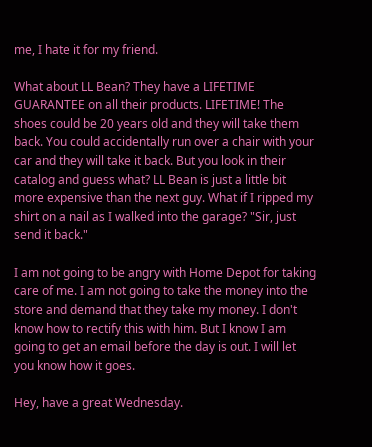me, I hate it for my friend.

What about LL Bean? They have a LIFETIME GUARANTEE on all their products. LIFETIME! The shoes could be 20 years old and they will take them back. You could accidentally run over a chair with your car and they will take it back. But you look in their catalog and guess what? LL Bean is just a little bit more expensive than the next guy. What if I ripped my shirt on a nail as I walked into the garage? "Sir, just send it back."

I am not going to be angry with Home Depot for taking care of me. I am not going to take the money into the store and demand that they take my money. I don't know how to rectify this with him. But I know I am going to get an email before the day is out. I will let you know how it goes.

Hey, have a great Wednesday.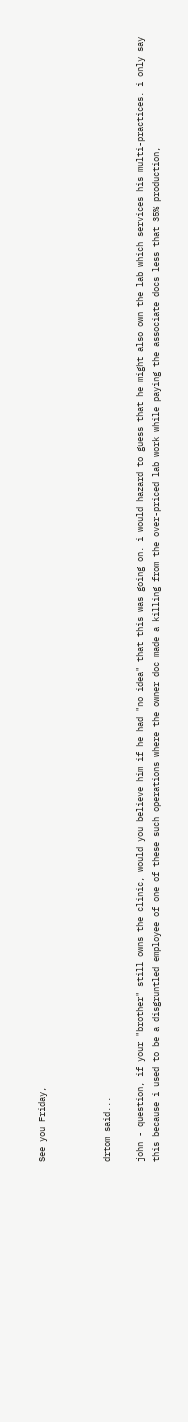See you Friday,



drtom said...

john - question, if your "brother" still owns the clinic, would you believe him if he had "no idea" that this was going on. i would hazard to guess that he might also own the lab which services his multi-practices. i only say this because i used to be a disgruntled employee of one of these such operations where the owner doc made a killing from the over-priced lab work while paying the associate docs less that 35% production,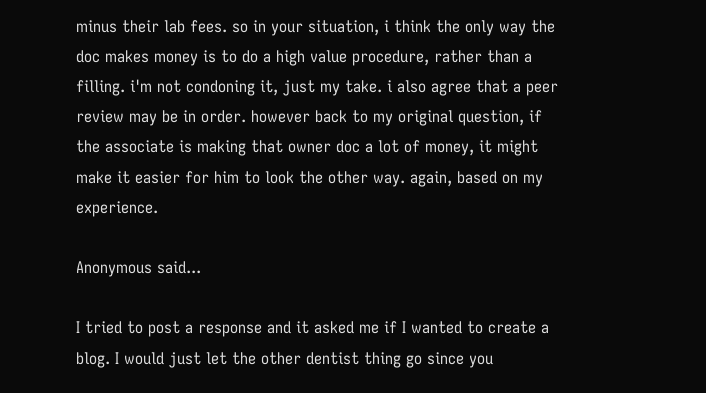minus their lab fees. so in your situation, i think the only way the doc makes money is to do a high value procedure, rather than a filling. i'm not condoning it, just my take. i also agree that a peer review may be in order. however back to my original question, if the associate is making that owner doc a lot of money, it might make it easier for him to look the other way. again, based on my experience.

Anonymous said...

I tried to post a response and it asked me if I wanted to create a blog. I would just let the other dentist thing go since you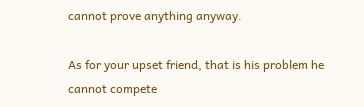cannot prove anything anyway.

As for your upset friend, that is his problem he cannot compete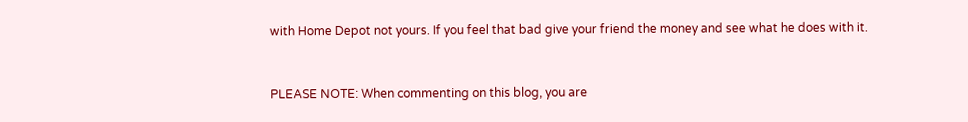with Home Depot not yours. If you feel that bad give your friend the money and see what he does with it.


PLEASE NOTE: When commenting on this blog, you are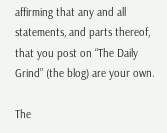affirming that any and all statements, and parts thereof, that you post on “The Daily Grind” (the blog) are your own.

The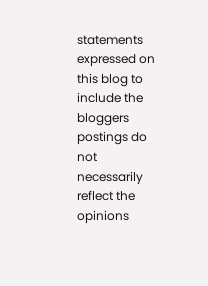statements expressed on this blog to include the bloggers postings do not necessarily reflect the opinions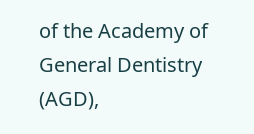of the Academy of General Dentistry (AGD),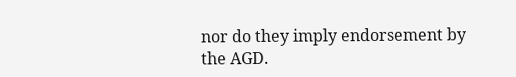nor do they imply endorsement by the AGD.